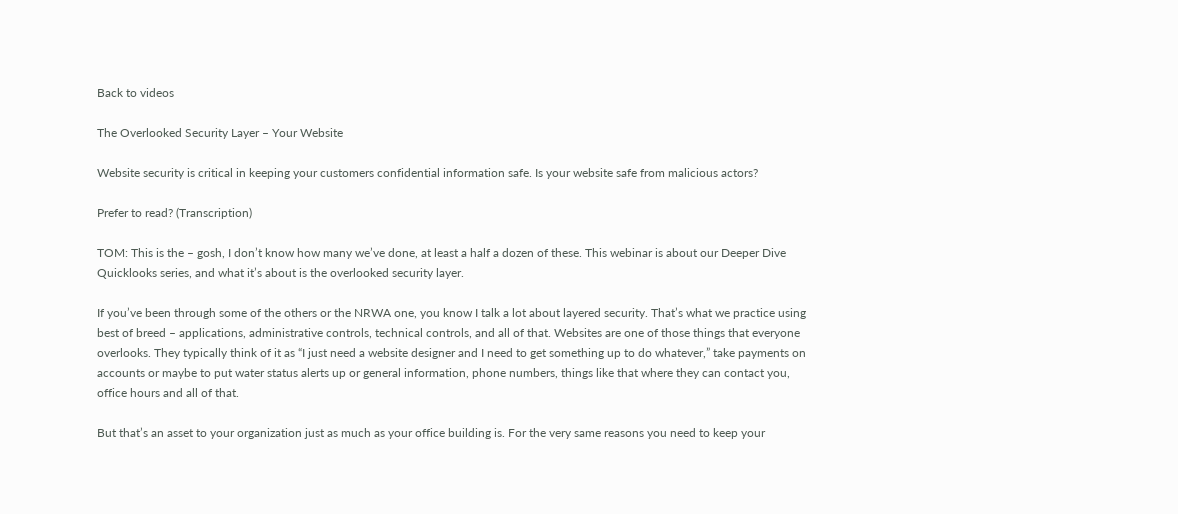Back to videos

The Overlooked Security Layer – Your Website

Website security is critical in keeping your customers confidential information safe. Is your website safe from malicious actors?

Prefer to read? (Transcription)

TOM: This is the – gosh, I don’t know how many we’ve done, at least a half a dozen of these. This webinar is about our Deeper Dive Quicklooks series, and what it’s about is the overlooked security layer.

If you’ve been through some of the others or the NRWA one, you know I talk a lot about layered security. That’s what we practice using best of breed – applications, administrative controls, technical controls, and all of that. Websites are one of those things that everyone overlooks. They typically think of it as “I just need a website designer and I need to get something up to do whatever,” take payments on accounts or maybe to put water status alerts up or general information, phone numbers, things like that where they can contact you, office hours and all of that.

But that’s an asset to your organization just as much as your office building is. For the very same reasons you need to keep your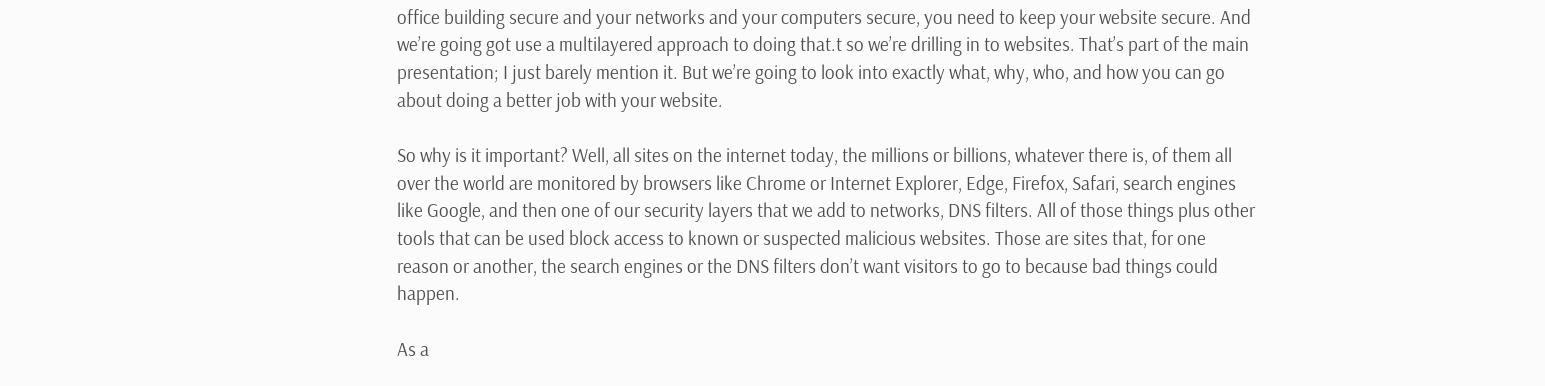office building secure and your networks and your computers secure, you need to keep your website secure. And we’re going got use a multilayered approach to doing that.t so we’re drilling in to websites. That’s part of the main presentation; I just barely mention it. But we’re going to look into exactly what, why, who, and how you can go about doing a better job with your website.

So why is it important? Well, all sites on the internet today, the millions or billions, whatever there is, of them all over the world are monitored by browsers like Chrome or Internet Explorer, Edge, Firefox, Safari, search engines like Google, and then one of our security layers that we add to networks, DNS filters. All of those things plus other tools that can be used block access to known or suspected malicious websites. Those are sites that, for one reason or another, the search engines or the DNS filters don’t want visitors to go to because bad things could happen.

As a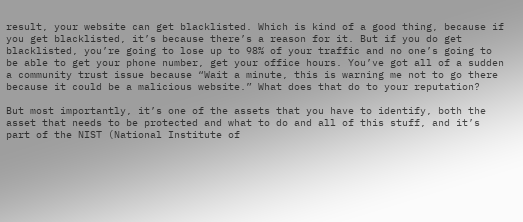result, your website can get blacklisted. Which is kind of a good thing, because if you get blacklisted, it’s because there’s a reason for it. But if you do get blacklisted, you’re going to lose up to 98% of your traffic and no one’s going to be able to get your phone number, get your office hours. You’ve got all of a sudden a community trust issue because “Wait a minute, this is warning me not to go there because it could be a malicious website.” What does that do to your reputation?

But most importantly, it’s one of the assets that you have to identify, both the asset that needs to be protected and what to do and all of this stuff, and it’s part of the NIST (National Institute of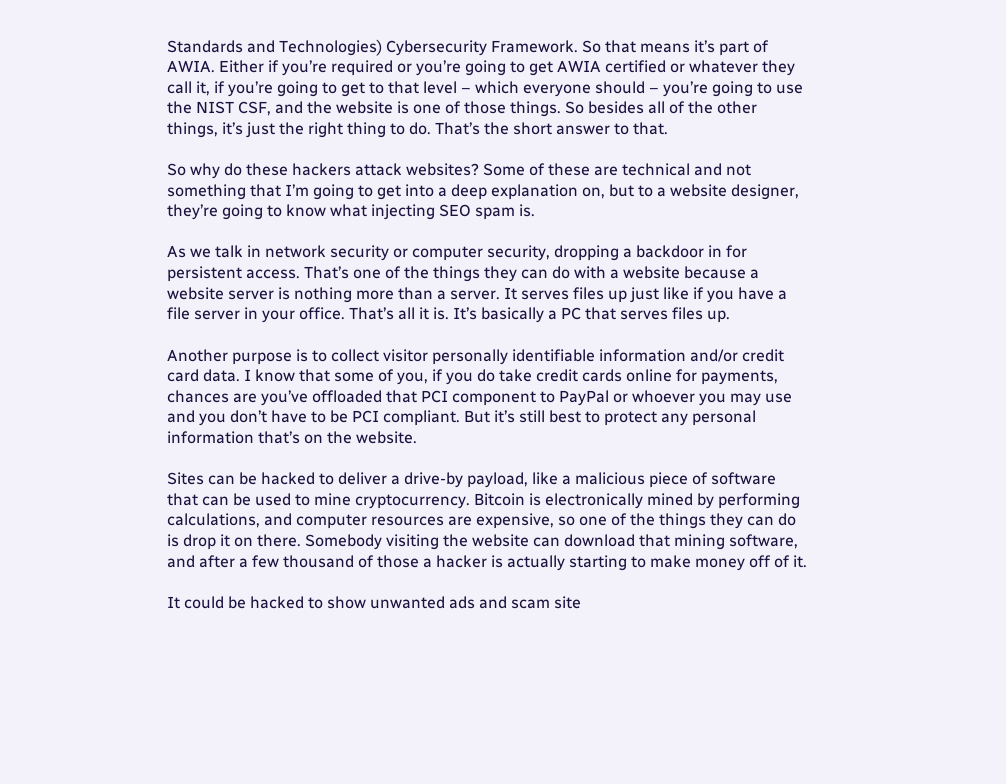Standards and Technologies) Cybersecurity Framework. So that means it’s part of AWIA. Either if you’re required or you’re going to get AWIA certified or whatever they call it, if you’re going to get to that level – which everyone should – you’re going to use the NIST CSF, and the website is one of those things. So besides all of the other things, it’s just the right thing to do. That’s the short answer to that.

So why do these hackers attack websites? Some of these are technical and not something that I’m going to get into a deep explanation on, but to a website designer, they’re going to know what injecting SEO spam is.

As we talk in network security or computer security, dropping a backdoor in for persistent access. That’s one of the things they can do with a website because a website server is nothing more than a server. It serves files up just like if you have a file server in your office. That’s all it is. It’s basically a PC that serves files up.

Another purpose is to collect visitor personally identifiable information and/or credit card data. I know that some of you, if you do take credit cards online for payments, chances are you’ve offloaded that PCI component to PayPal or whoever you may use and you don’t have to be PCI compliant. But it’s still best to protect any personal information that’s on the website.

Sites can be hacked to deliver a drive-by payload, like a malicious piece of software that can be used to mine cryptocurrency. Bitcoin is electronically mined by performing calculations, and computer resources are expensive, so one of the things they can do is drop it on there. Somebody visiting the website can download that mining software, and after a few thousand of those a hacker is actually starting to make money off of it.

It could be hacked to show unwanted ads and scam site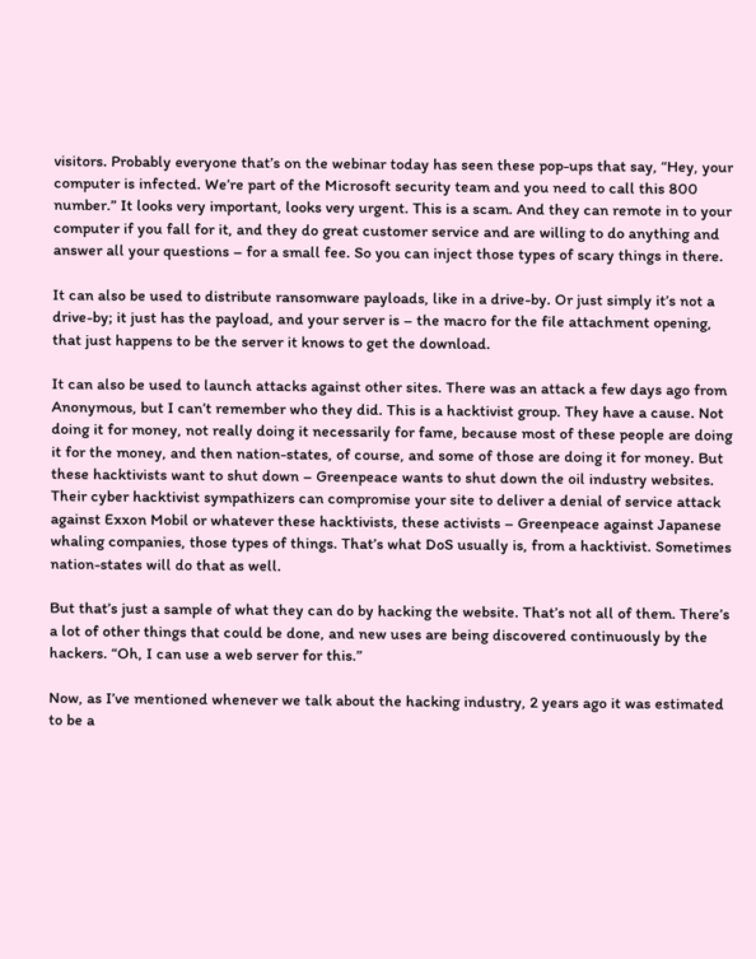visitors. Probably everyone that’s on the webinar today has seen these pop-ups that say, “Hey, your computer is infected. We’re part of the Microsoft security team and you need to call this 800 number.” It looks very important, looks very urgent. This is a scam. And they can remote in to your computer if you fall for it, and they do great customer service and are willing to do anything and answer all your questions – for a small fee. So you can inject those types of scary things in there.

It can also be used to distribute ransomware payloads, like in a drive-by. Or just simply it’s not a drive-by; it just has the payload, and your server is – the macro for the file attachment opening, that just happens to be the server it knows to get the download.

It can also be used to launch attacks against other sites. There was an attack a few days ago from Anonymous, but I can’t remember who they did. This is a hacktivist group. They have a cause. Not doing it for money, not really doing it necessarily for fame, because most of these people are doing it for the money, and then nation-states, of course, and some of those are doing it for money. But these hacktivists want to shut down – Greenpeace wants to shut down the oil industry websites. Their cyber hacktivist sympathizers can compromise your site to deliver a denial of service attack against Exxon Mobil or whatever these hacktivists, these activists – Greenpeace against Japanese whaling companies, those types of things. That’s what DoS usually is, from a hacktivist. Sometimes nation-states will do that as well.

But that’s just a sample of what they can do by hacking the website. That’s not all of them. There’s a lot of other things that could be done, and new uses are being discovered continuously by the hackers. “Oh, I can use a web server for this.”

Now, as I’ve mentioned whenever we talk about the hacking industry, 2 years ago it was estimated to be a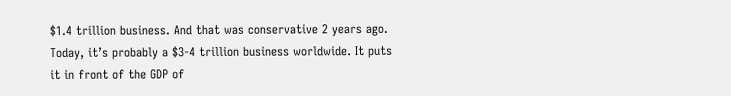$1.4 trillion business. And that was conservative 2 years ago. Today, it’s probably a $3-4 trillion business worldwide. It puts it in front of the GDP of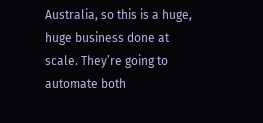Australia, so this is a huge, huge business done at scale. They’re going to automate both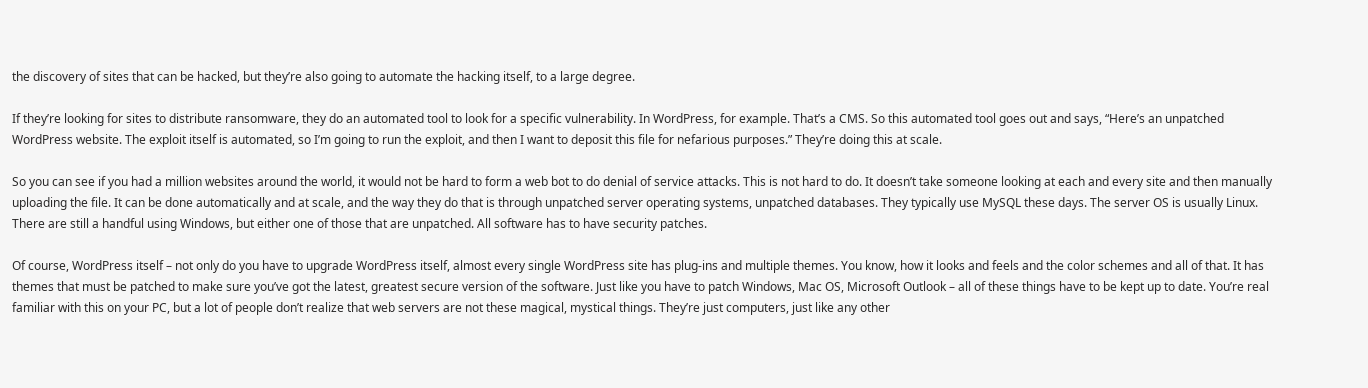the discovery of sites that can be hacked, but they’re also going to automate the hacking itself, to a large degree.

If they’re looking for sites to distribute ransomware, they do an automated tool to look for a specific vulnerability. In WordPress, for example. That’s a CMS. So this automated tool goes out and says, “Here’s an unpatched WordPress website. The exploit itself is automated, so I’m going to run the exploit, and then I want to deposit this file for nefarious purposes.” They’re doing this at scale.

So you can see if you had a million websites around the world, it would not be hard to form a web bot to do denial of service attacks. This is not hard to do. It doesn’t take someone looking at each and every site and then manually uploading the file. It can be done automatically and at scale, and the way they do that is through unpatched server operating systems, unpatched databases. They typically use MySQL these days. The server OS is usually Linux. There are still a handful using Windows, but either one of those that are unpatched. All software has to have security patches.

Of course, WordPress itself – not only do you have to upgrade WordPress itself, almost every single WordPress site has plug-ins and multiple themes. You know, how it looks and feels and the color schemes and all of that. It has themes that must be patched to make sure you’ve got the latest, greatest secure version of the software. Just like you have to patch Windows, Mac OS, Microsoft Outlook – all of these things have to be kept up to date. You’re real familiar with this on your PC, but a lot of people don’t realize that web servers are not these magical, mystical things. They’re just computers, just like any other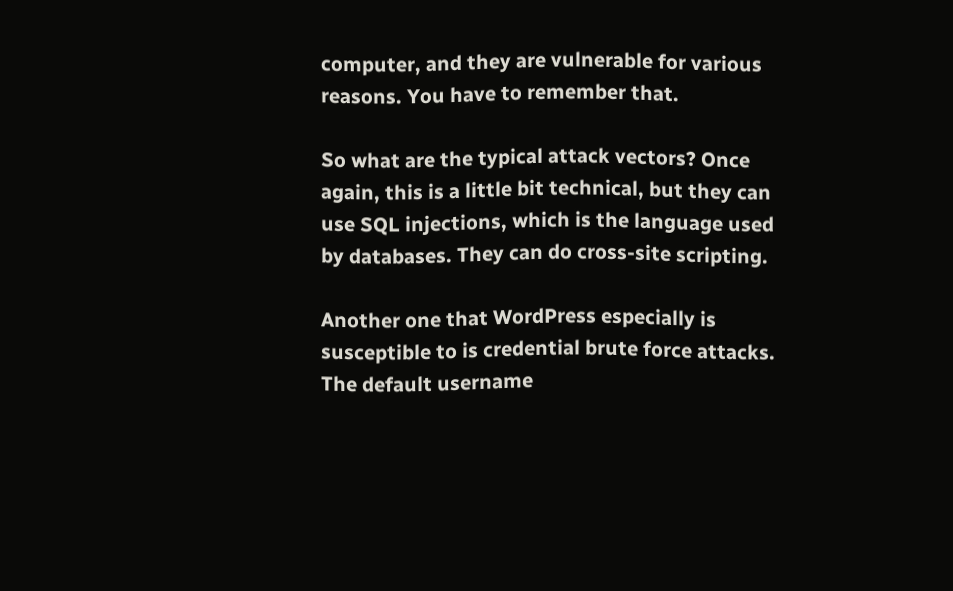computer, and they are vulnerable for various reasons. You have to remember that.

So what are the typical attack vectors? Once again, this is a little bit technical, but they can use SQL injections, which is the language used by databases. They can do cross-site scripting.

Another one that WordPress especially is susceptible to is credential brute force attacks. The default username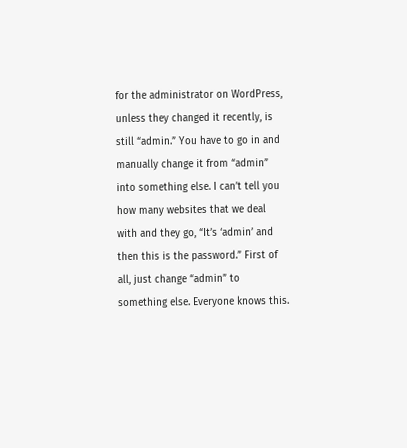for the administrator on WordPress, unless they changed it recently, is still “admin.” You have to go in and manually change it from “admin” into something else. I can’t tell you how many websites that we deal with and they go, “It’s ‘admin’ and then this is the password.” First of all, just change “admin” to something else. Everyone knows this.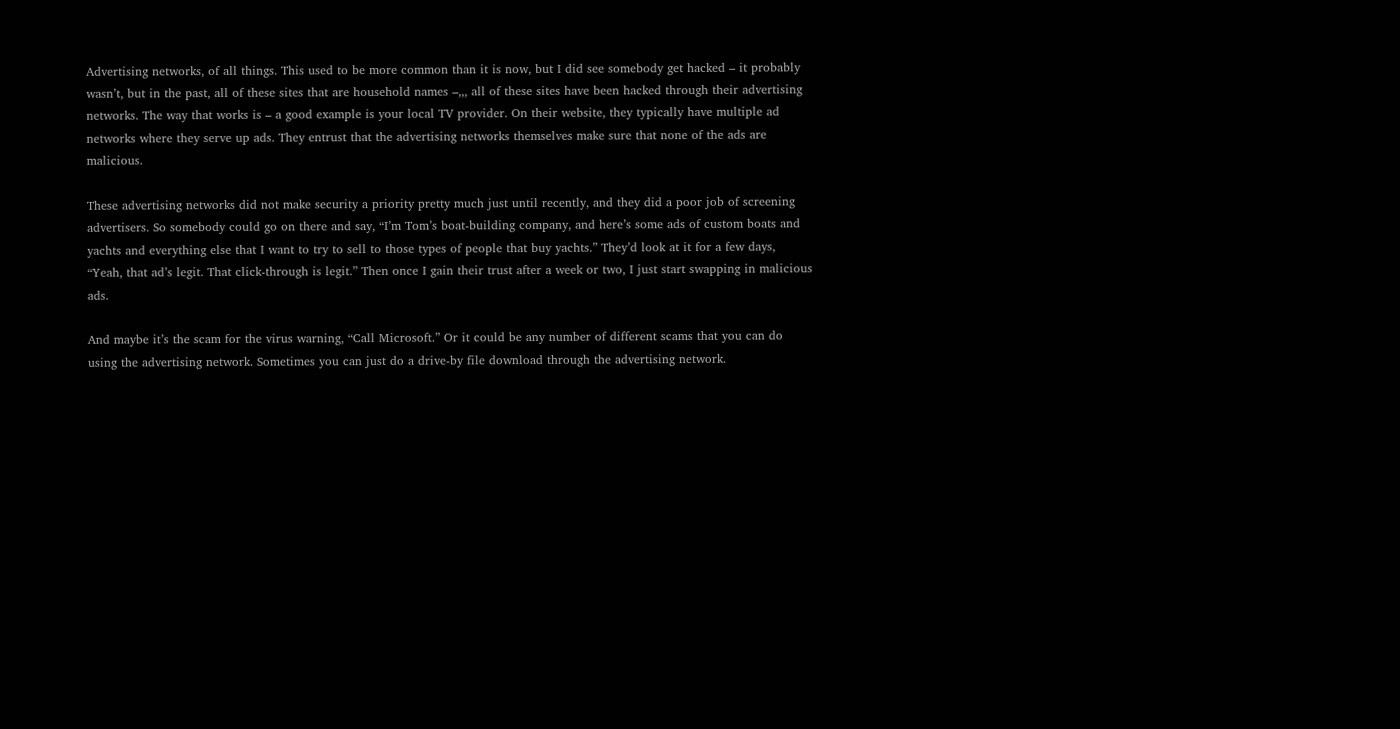Advertising networks, of all things. This used to be more common than it is now, but I did see somebody get hacked – it probably wasn’t, but in the past, all of these sites that are household names –,,, all of these sites have been hacked through their advertising networks. The way that works is – a good example is your local TV provider. On their website, they typically have multiple ad networks where they serve up ads. They entrust that the advertising networks themselves make sure that none of the ads are malicious.

These advertising networks did not make security a priority pretty much just until recently, and they did a poor job of screening advertisers. So somebody could go on there and say, “I’m Tom’s boat-building company, and here’s some ads of custom boats and yachts and everything else that I want to try to sell to those types of people that buy yachts.” They’d look at it for a few days, “Yeah, that ad’s legit. That click-through is legit.” Then once I gain their trust after a week or two, I just start swapping in malicious ads.

And maybe it’s the scam for the virus warning, “Call Microsoft.” Or it could be any number of different scams that you can do using the advertising network. Sometimes you can just do a drive-by file download through the advertising network.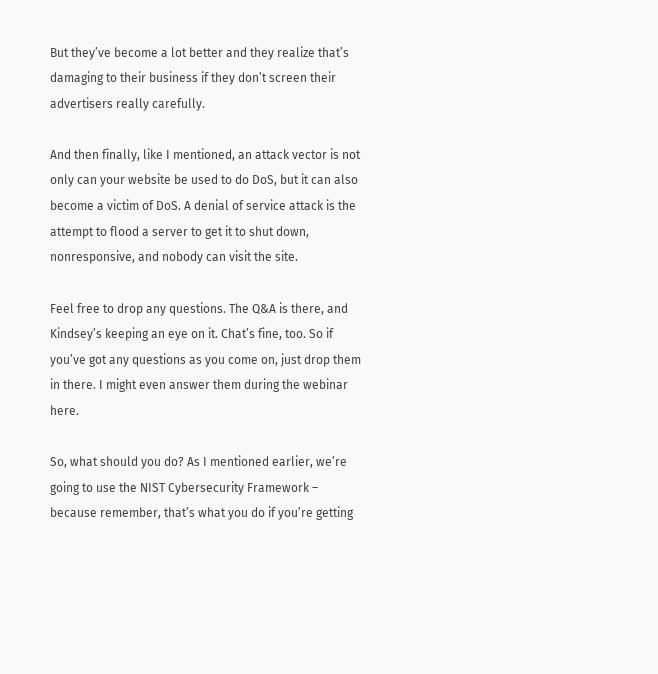But they’ve become a lot better and they realize that’s damaging to their business if they don’t screen their advertisers really carefully.

And then finally, like I mentioned, an attack vector is not only can your website be used to do DoS, but it can also become a victim of DoS. A denial of service attack is the attempt to flood a server to get it to shut down, nonresponsive, and nobody can visit the site.

Feel free to drop any questions. The Q&A is there, and Kindsey’s keeping an eye on it. Chat’s fine, too. So if you’ve got any questions as you come on, just drop them in there. I might even answer them during the webinar here.

So, what should you do? As I mentioned earlier, we’re going to use the NIST Cybersecurity Framework – because remember, that’s what you do if you’re getting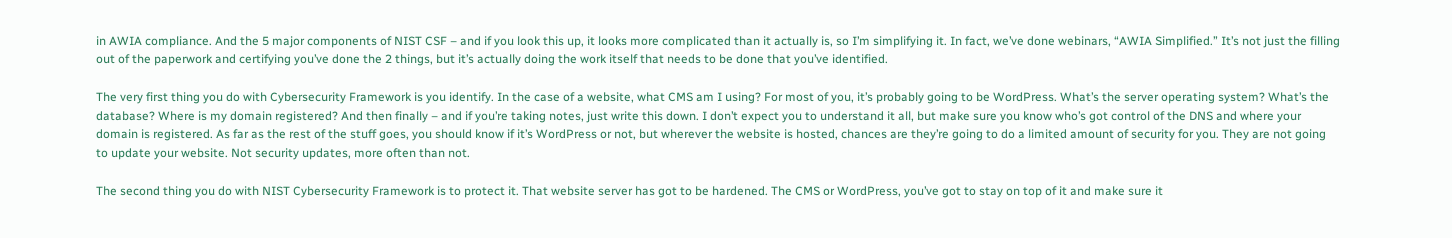in AWIA compliance. And the 5 major components of NIST CSF – and if you look this up, it looks more complicated than it actually is, so I’m simplifying it. In fact, we’ve done webinars, “AWIA Simplified.” It’s not just the filling out of the paperwork and certifying you’ve done the 2 things, but it’s actually doing the work itself that needs to be done that you’ve identified.

The very first thing you do with Cybersecurity Framework is you identify. In the case of a website, what CMS am I using? For most of you, it’s probably going to be WordPress. What’s the server operating system? What’s the database? Where is my domain registered? And then finally – and if you’re taking notes, just write this down. I don’t expect you to understand it all, but make sure you know who’s got control of the DNS and where your domain is registered. As far as the rest of the stuff goes, you should know if it’s WordPress or not, but wherever the website is hosted, chances are they’re going to do a limited amount of security for you. They are not going to update your website. Not security updates, more often than not.

The second thing you do with NIST Cybersecurity Framework is to protect it. That website server has got to be hardened. The CMS or WordPress, you’ve got to stay on top of it and make sure it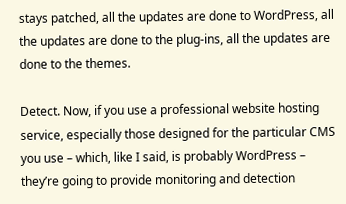stays patched, all the updates are done to WordPress, all the updates are done to the plug-ins, all the updates are done to the themes.

Detect. Now, if you use a professional website hosting service, especially those designed for the particular CMS you use – which, like I said, is probably WordPress – they’re going to provide monitoring and detection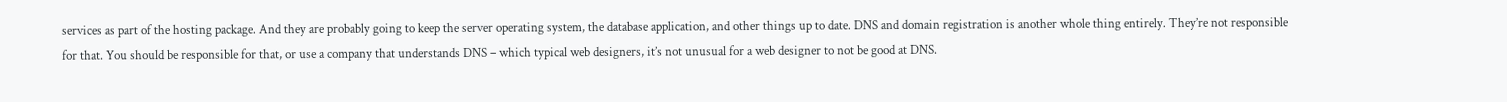services as part of the hosting package. And they are probably going to keep the server operating system, the database application, and other things up to date. DNS and domain registration is another whole thing entirely. They’re not responsible for that. You should be responsible for that, or use a company that understands DNS – which typical web designers, it’s not unusual for a web designer to not be good at DNS.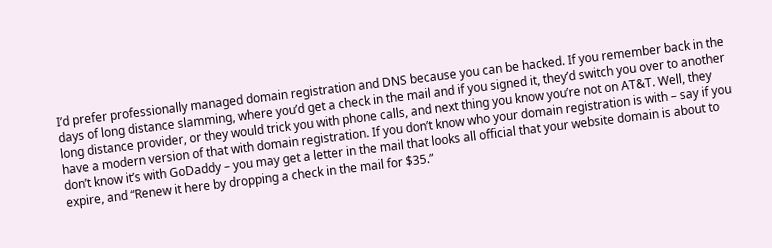I’d prefer professionally managed domain registration and DNS because you can be hacked. If you remember back in the days of long distance slamming, where you’d get a check in the mail and if you signed it, they’d switch you over to another long distance provider, or they would trick you with phone calls, and next thing you know you’re not on AT&T. Well, they have a modern version of that with domain registration. If you don’t know who your domain registration is with – say if you don’t know it’s with GoDaddy – you may get a letter in the mail that looks all official that your website domain is about to expire, and “Renew it here by dropping a check in the mail for $35.”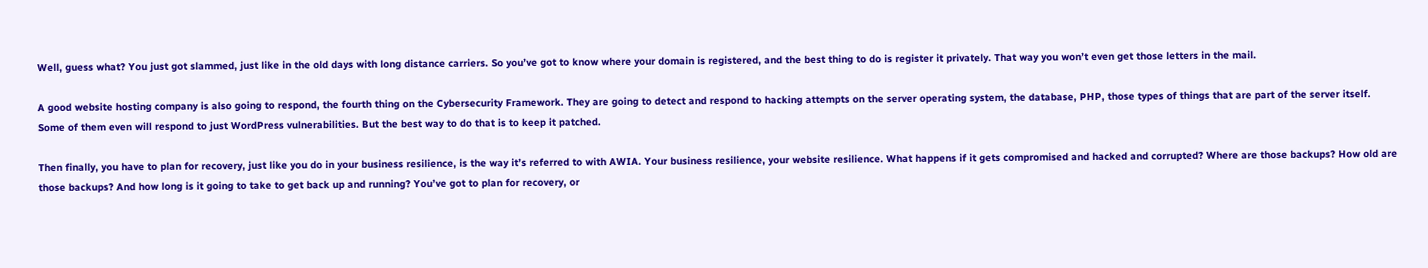Well, guess what? You just got slammed, just like in the old days with long distance carriers. So you’ve got to know where your domain is registered, and the best thing to do is register it privately. That way you won’t even get those letters in the mail.

A good website hosting company is also going to respond, the fourth thing on the Cybersecurity Framework. They are going to detect and respond to hacking attempts on the server operating system, the database, PHP, those types of things that are part of the server itself. Some of them even will respond to just WordPress vulnerabilities. But the best way to do that is to keep it patched.

Then finally, you have to plan for recovery, just like you do in your business resilience, is the way it’s referred to with AWIA. Your business resilience, your website resilience. What happens if it gets compromised and hacked and corrupted? Where are those backups? How old are those backups? And how long is it going to take to get back up and running? You’ve got to plan for recovery, or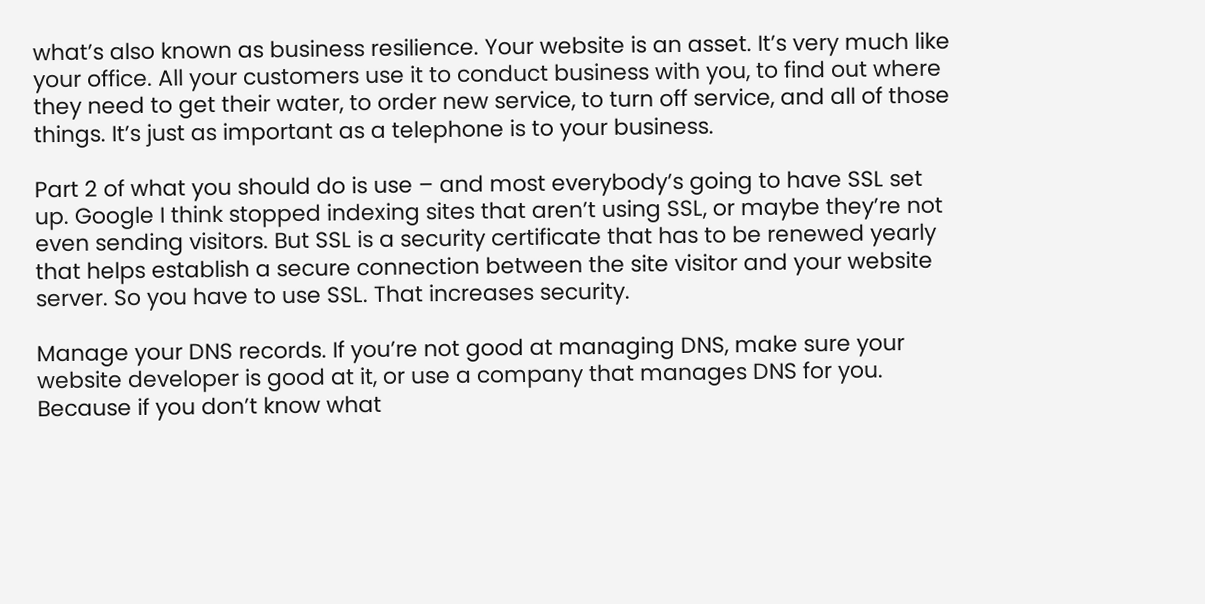what’s also known as business resilience. Your website is an asset. It’s very much like your office. All your customers use it to conduct business with you, to find out where they need to get their water, to order new service, to turn off service, and all of those things. It’s just as important as a telephone is to your business.

Part 2 of what you should do is use – and most everybody’s going to have SSL set up. Google I think stopped indexing sites that aren’t using SSL, or maybe they’re not even sending visitors. But SSL is a security certificate that has to be renewed yearly that helps establish a secure connection between the site visitor and your website server. So you have to use SSL. That increases security.

Manage your DNS records. If you’re not good at managing DNS, make sure your website developer is good at it, or use a company that manages DNS for you. Because if you don’t know what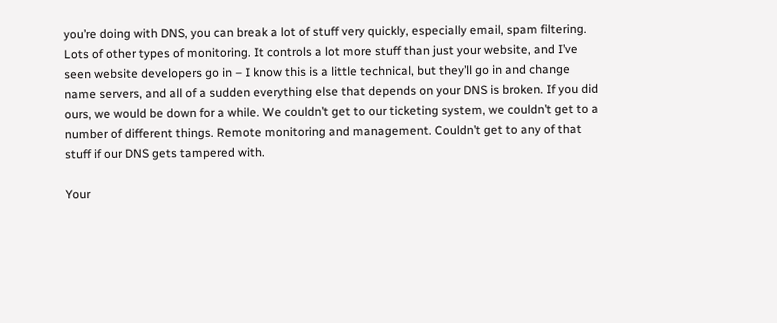you’re doing with DNS, you can break a lot of stuff very quickly, especially email, spam filtering. Lots of other types of monitoring. It controls a lot more stuff than just your website, and I’ve seen website developers go in – I know this is a little technical, but they’ll go in and change name servers, and all of a sudden everything else that depends on your DNS is broken. If you did ours, we would be down for a while. We couldn’t get to our ticketing system, we couldn’t get to a number of different things. Remote monitoring and management. Couldn’t get to any of that stuff if our DNS gets tampered with.

Your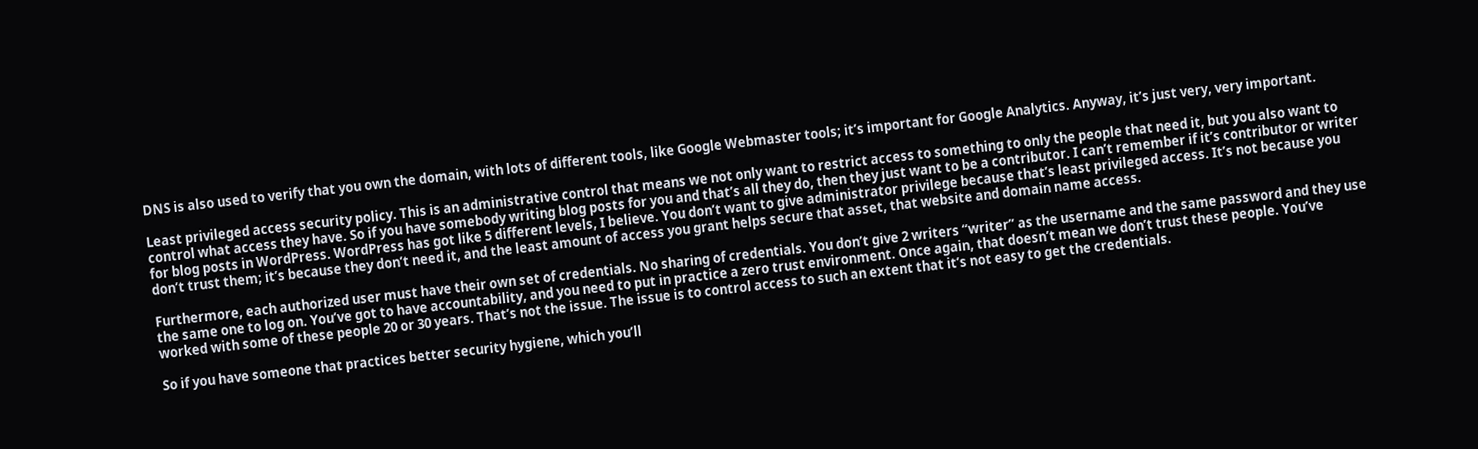DNS is also used to verify that you own the domain, with lots of different tools, like Google Webmaster tools; it’s important for Google Analytics. Anyway, it’s just very, very important.

Least privileged access security policy. This is an administrative control that means we not only want to restrict access to something to only the people that need it, but you also want to control what access they have. So if you have somebody writing blog posts for you and that’s all they do, then they just want to be a contributor. I can’t remember if it’s contributor or writer for blog posts in WordPress. WordPress has got like 5 different levels, I believe. You don’t want to give administrator privilege because that’s least privileged access. It’s not because you don’t trust them; it’s because they don’t need it, and the least amount of access you grant helps secure that asset, that website and domain name access.

Furthermore, each authorized user must have their own set of credentials. No sharing of credentials. You don’t give 2 writers “writer” as the username and the same password and they use the same one to log on. You’ve got to have accountability, and you need to put in practice a zero trust environment. Once again, that doesn’t mean we don’t trust these people. You’ve worked with some of these people 20 or 30 years. That’s not the issue. The issue is to control access to such an extent that it’s not easy to get the credentials.

So if you have someone that practices better security hygiene, which you’ll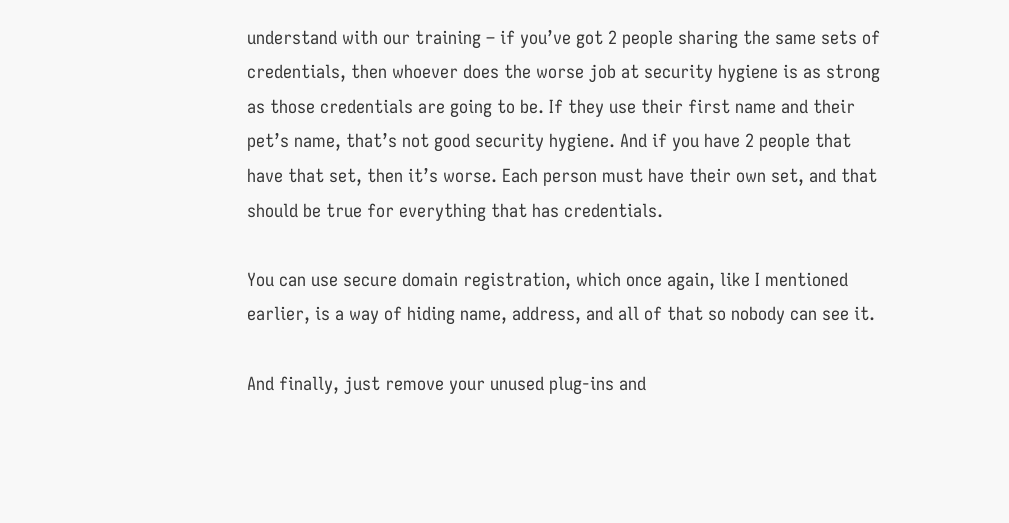understand with our training – if you’ve got 2 people sharing the same sets of credentials, then whoever does the worse job at security hygiene is as strong as those credentials are going to be. If they use their first name and their pet’s name, that’s not good security hygiene. And if you have 2 people that have that set, then it’s worse. Each person must have their own set, and that should be true for everything that has credentials.

You can use secure domain registration, which once again, like I mentioned earlier, is a way of hiding name, address, and all of that so nobody can see it.

And finally, just remove your unused plug-ins and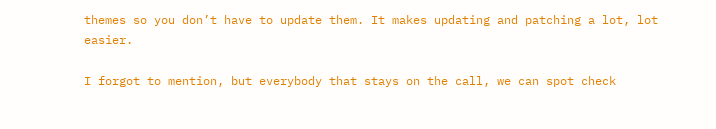themes so you don’t have to update them. It makes updating and patching a lot, lot easier.

I forgot to mention, but everybody that stays on the call, we can spot check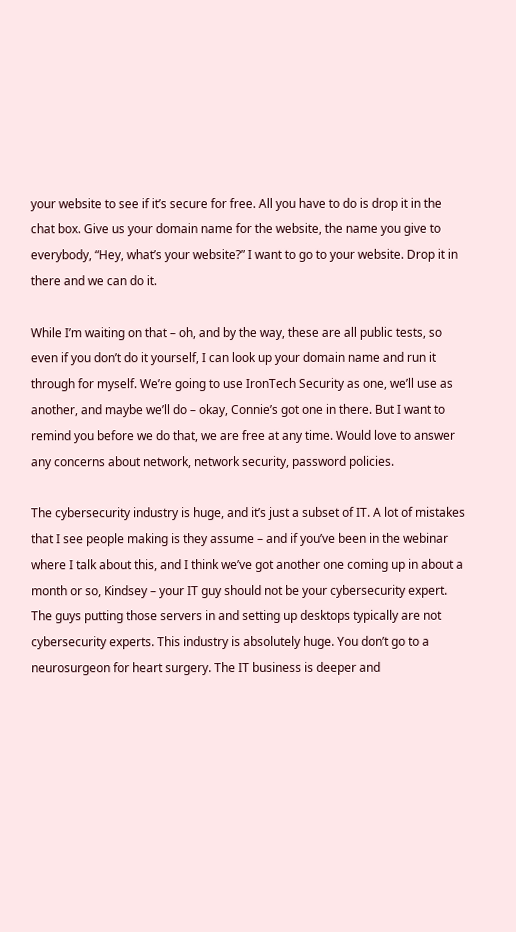your website to see if it’s secure for free. All you have to do is drop it in the chat box. Give us your domain name for the website, the name you give to everybody, “Hey, what’s your website?” I want to go to your website. Drop it in there and we can do it.

While I’m waiting on that – oh, and by the way, these are all public tests, so even if you don’t do it yourself, I can look up your domain name and run it through for myself. We’re going to use IronTech Security as one, we’ll use as another, and maybe we’ll do – okay, Connie’s got one in there. But I want to remind you before we do that, we are free at any time. Would love to answer any concerns about network, network security, password policies.

The cybersecurity industry is huge, and it’s just a subset of IT. A lot of mistakes that I see people making is they assume – and if you’ve been in the webinar where I talk about this, and I think we’ve got another one coming up in about a month or so, Kindsey – your IT guy should not be your cybersecurity expert. The guys putting those servers in and setting up desktops typically are not cybersecurity experts. This industry is absolutely huge. You don’t go to a neurosurgeon for heart surgery. The IT business is deeper and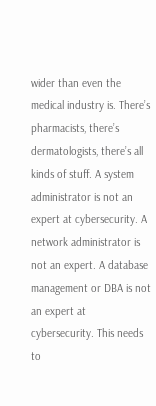wider than even the medical industry is. There’s pharmacists, there’s dermatologists, there’s all kinds of stuff. A system administrator is not an expert at cybersecurity. A network administrator is not an expert. A database management or DBA is not an expert at cybersecurity. This needs to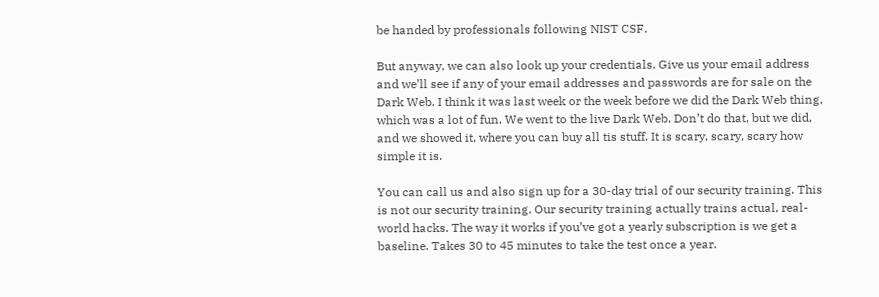be handed by professionals following NIST CSF.

But anyway, we can also look up your credentials. Give us your email address and we’ll see if any of your email addresses and passwords are for sale on the Dark Web. I think it was last week or the week before we did the Dark Web thing, which was a lot of fun. We went to the live Dark Web. Don’t do that, but we did, and we showed it, where you can buy all tis stuff. It is scary, scary, scary how simple it is.

You can call us and also sign up for a 30-day trial of our security training. This is not our security training. Our security training actually trains actual, real-world hacks. The way it works if you’ve got a yearly subscription is we get a baseline. Takes 30 to 45 minutes to take the test once a year.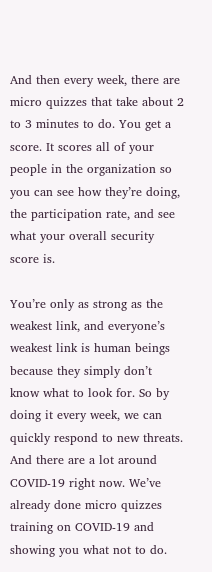And then every week, there are micro quizzes that take about 2 to 3 minutes to do. You get a score. It scores all of your people in the organization so you can see how they’re doing, the participation rate, and see what your overall security score is.

You’re only as strong as the weakest link, and everyone’s weakest link is human beings because they simply don’t know what to look for. So by doing it every week, we can quickly respond to new threats. And there are a lot around COVID-19 right now. We’ve already done micro quizzes training on COVID-19 and showing you what not to do.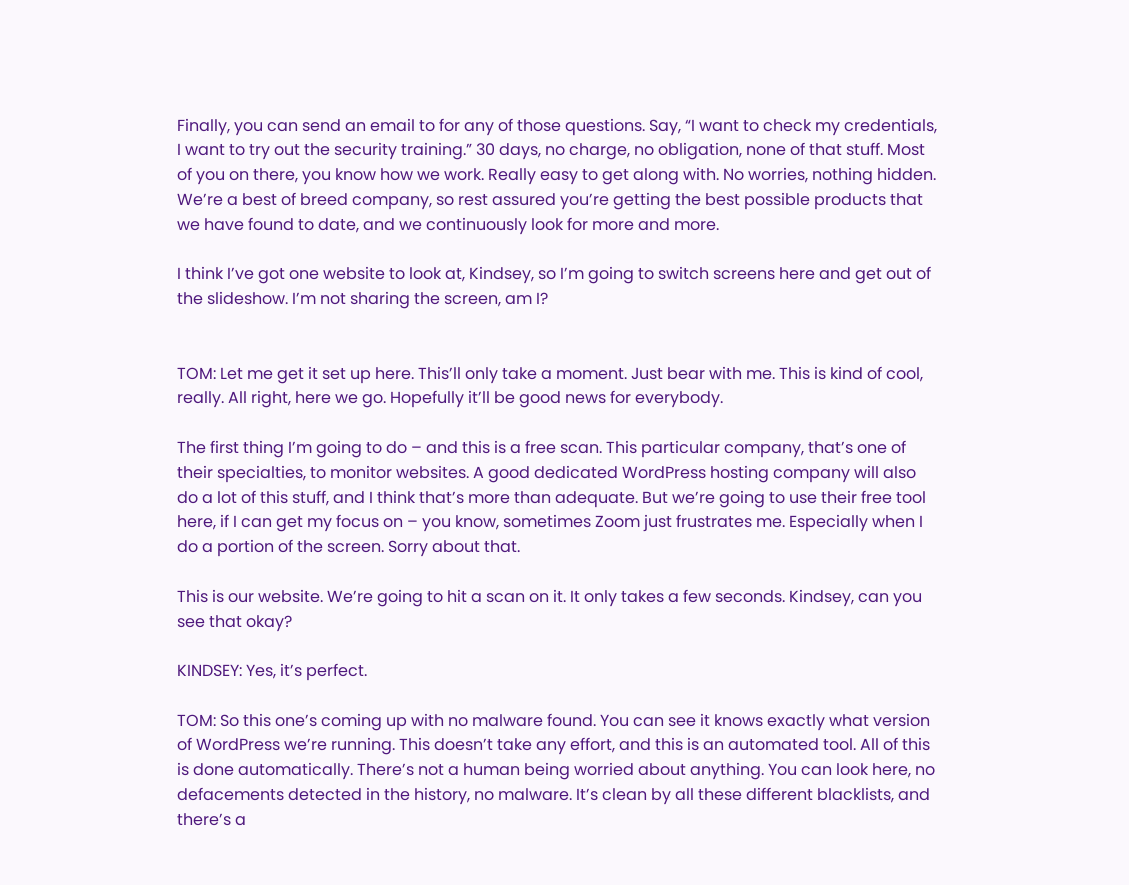Finally, you can send an email to for any of those questions. Say, “I want to check my credentials, I want to try out the security training.” 30 days, no charge, no obligation, none of that stuff. Most of you on there, you know how we work. Really easy to get along with. No worries, nothing hidden. We’re a best of breed company, so rest assured you’re getting the best possible products that we have found to date, and we continuously look for more and more.

I think I’ve got one website to look at, Kindsey, so I’m going to switch screens here and get out of the slideshow. I’m not sharing the screen, am I?


TOM: Let me get it set up here. This’ll only take a moment. Just bear with me. This is kind of cool, really. All right, here we go. Hopefully it’ll be good news for everybody.

The first thing I’m going to do – and this is a free scan. This particular company, that’s one of their specialties, to monitor websites. A good dedicated WordPress hosting company will also do a lot of this stuff, and I think that’s more than adequate. But we’re going to use their free tool here, if I can get my focus on – you know, sometimes Zoom just frustrates me. Especially when I do a portion of the screen. Sorry about that.

This is our website. We’re going to hit a scan on it. It only takes a few seconds. Kindsey, can you see that okay?

KINDSEY: Yes, it’s perfect.

TOM: So this one’s coming up with no malware found. You can see it knows exactly what version of WordPress we’re running. This doesn’t take any effort, and this is an automated tool. All of this is done automatically. There’s not a human being worried about anything. You can look here, no defacements detected in the history, no malware. It’s clean by all these different blacklists, and there’s a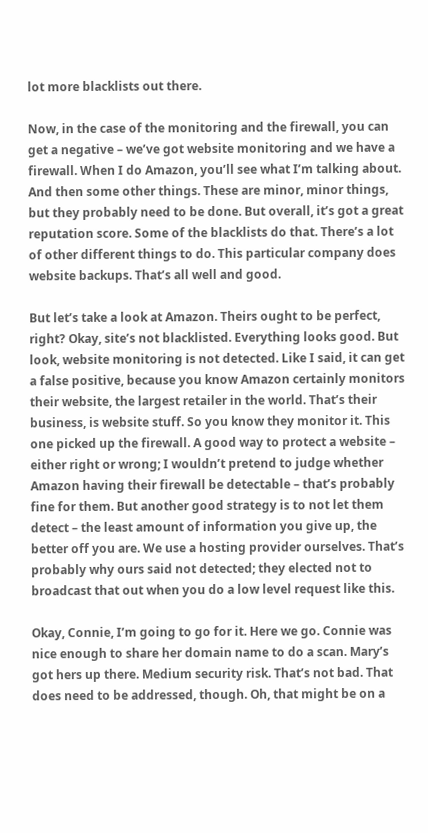lot more blacklists out there.

Now, in the case of the monitoring and the firewall, you can get a negative – we’ve got website monitoring and we have a firewall. When I do Amazon, you’ll see what I’m talking about. And then some other things. These are minor, minor things, but they probably need to be done. But overall, it’s got a great reputation score. Some of the blacklists do that. There’s a lot of other different things to do. This particular company does website backups. That’s all well and good.

But let’s take a look at Amazon. Theirs ought to be perfect, right? Okay, site’s not blacklisted. Everything looks good. But look, website monitoring is not detected. Like I said, it can get a false positive, because you know Amazon certainly monitors their website, the largest retailer in the world. That’s their business, is website stuff. So you know they monitor it. This one picked up the firewall. A good way to protect a website – either right or wrong; I wouldn’t pretend to judge whether Amazon having their firewall be detectable – that’s probably fine for them. But another good strategy is to not let them detect – the least amount of information you give up, the better off you are. We use a hosting provider ourselves. That’s probably why ours said not detected; they elected not to broadcast that out when you do a low level request like this.

Okay, Connie, I’m going to go for it. Here we go. Connie was nice enough to share her domain name to do a scan. Mary’s got hers up there. Medium security risk. That’s not bad. That does need to be addressed, though. Oh, that might be on a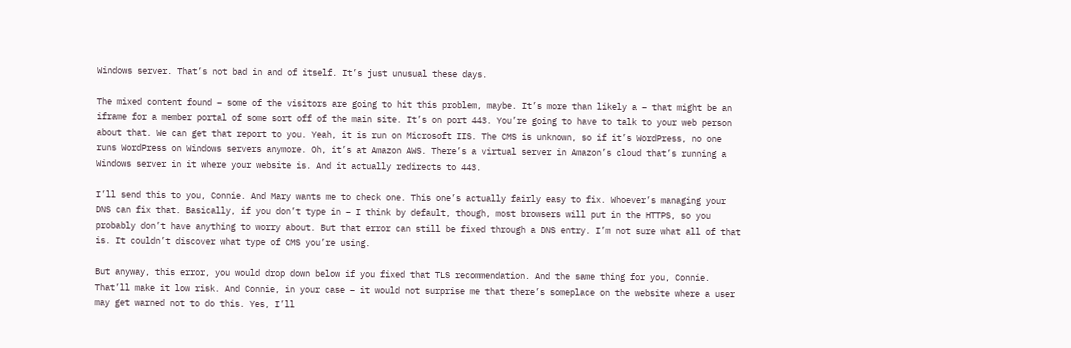Windows server. That’s not bad in and of itself. It’s just unusual these days.

The mixed content found – some of the visitors are going to hit this problem, maybe. It’s more than likely a – that might be an iframe for a member portal of some sort off of the main site. It’s on port 443. You’re going to have to talk to your web person about that. We can get that report to you. Yeah, it is run on Microsoft IIS. The CMS is unknown, so if it’s WordPress, no one runs WordPress on Windows servers anymore. Oh, it’s at Amazon AWS. There’s a virtual server in Amazon’s cloud that’s running a Windows server in it where your website is. And it actually redirects to 443.

I’ll send this to you, Connie. And Mary wants me to check one. This one’s actually fairly easy to fix. Whoever’s managing your DNS can fix that. Basically, if you don’t type in – I think by default, though, most browsers will put in the HTTPS, so you probably don’t have anything to worry about. But that error can still be fixed through a DNS entry. I’m not sure what all of that is. It couldn’t discover what type of CMS you’re using.

But anyway, this error, you would drop down below if you fixed that TLS recommendation. And the same thing for you, Connie. That’ll make it low risk. And Connie, in your case – it would not surprise me that there’s someplace on the website where a user may get warned not to do this. Yes, I’ll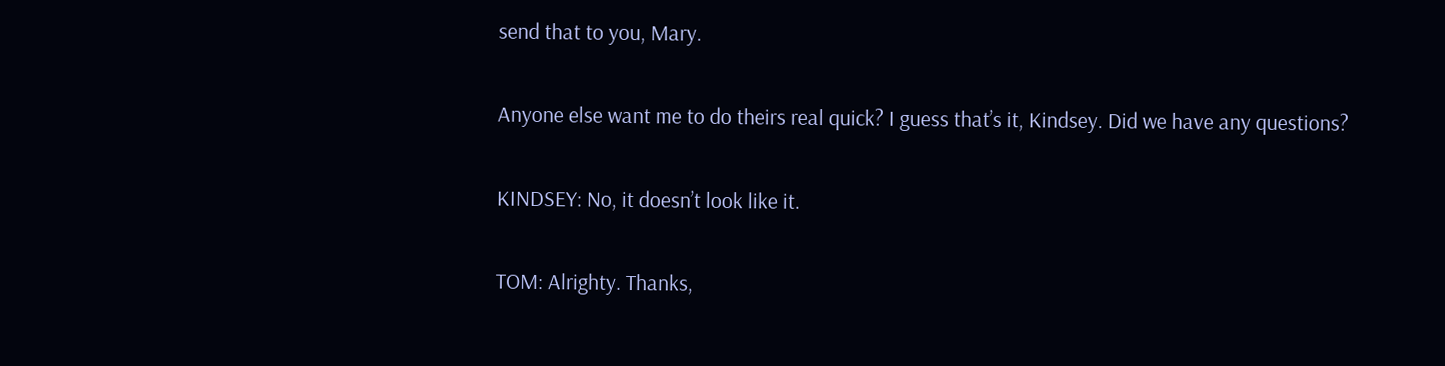send that to you, Mary.

Anyone else want me to do theirs real quick? I guess that’s it, Kindsey. Did we have any questions?

KINDSEY: No, it doesn’t look like it.

TOM: Alrighty. Thanks,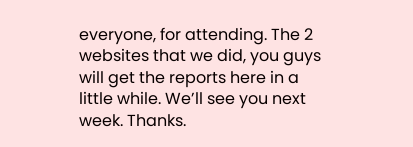everyone, for attending. The 2 websites that we did, you guys will get the reports here in a little while. We’ll see you next week. Thanks.